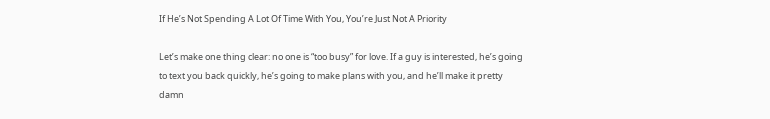If He’s Not Spending A Lot Of Time With You, You’re Just Not A Priority

Let’s make one thing clear: no one is “too busy” for love. If a guy is interested, he’s going to text you back quickly, he’s going to make plans with you, and he’ll make it pretty damn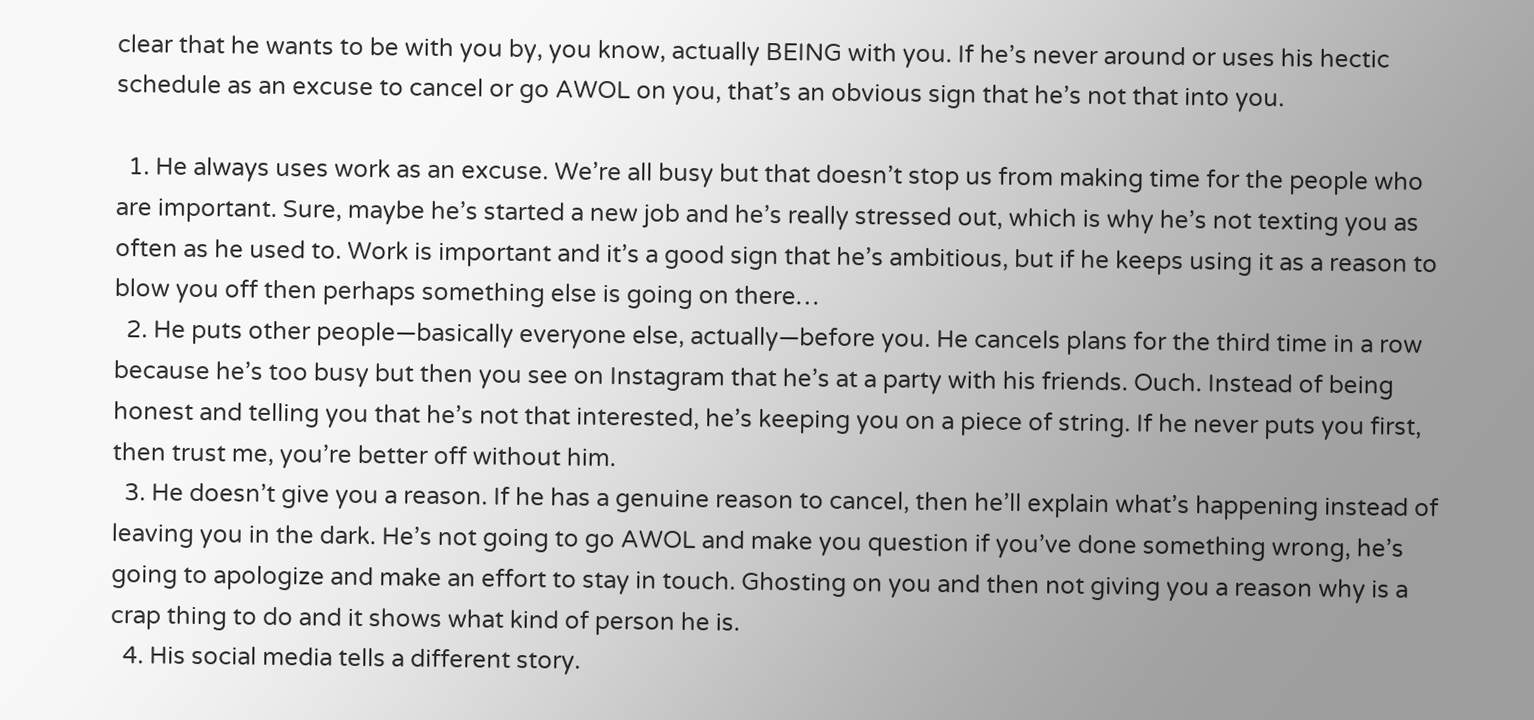clear that he wants to be with you by, you know, actually BEING with you. If he’s never around or uses his hectic schedule as an excuse to cancel or go AWOL on you, that’s an obvious sign that he’s not that into you.

  1. He always uses work as an excuse. We’re all busy but that doesn’t stop us from making time for the people who are important. Sure, maybe he’s started a new job and he’s really stressed out, which is why he’s not texting you as often as he used to. Work is important and it’s a good sign that he’s ambitious, but if he keeps using it as a reason to blow you off then perhaps something else is going on there…
  2. He puts other people—basically everyone else, actually—before you. He cancels plans for the third time in a row because he’s too busy but then you see on Instagram that he’s at a party with his friends. Ouch. Instead of being honest and telling you that he’s not that interested, he’s keeping you on a piece of string. If he never puts you first, then trust me, you’re better off without him.
  3. He doesn’t give you a reason. If he has a genuine reason to cancel, then he’ll explain what’s happening instead of leaving you in the dark. He’s not going to go AWOL and make you question if you’ve done something wrong, he’s going to apologize and make an effort to stay in touch. Ghosting on you and then not giving you a reason why is a crap thing to do and it shows what kind of person he is.
  4. His social media tells a different story.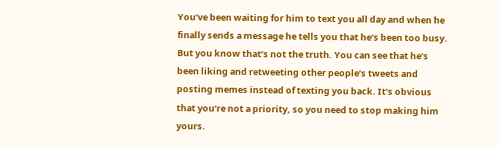You’ve been waiting for him to text you all day and when he finally sends a message he tells you that he’s been too busy. But you know that’s not the truth. You can see that he’s been liking and retweeting other people’s tweets and posting memes instead of texting you back. It’s obvious that you’re not a priority, so you need to stop making him yours.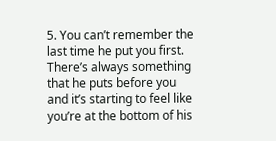5. You can’t remember the last time he put you first. There’s always something that he puts before you and it’s starting to feel like you’re at the bottom of his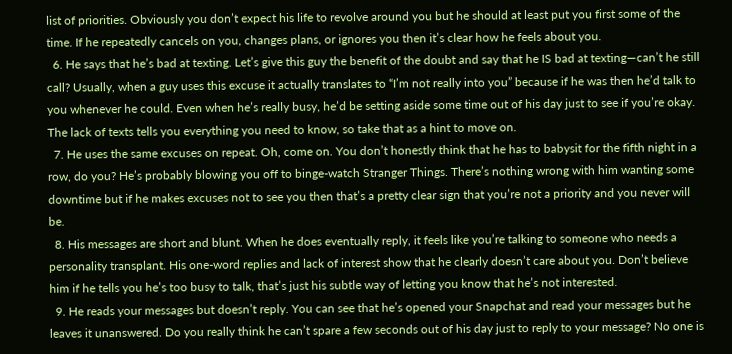list of priorities. Obviously you don’t expect his life to revolve around you but he should at least put you first some of the time. If he repeatedly cancels on you, changes plans, or ignores you then it’s clear how he feels about you.
  6. He says that he’s bad at texting. Let’s give this guy the benefit of the doubt and say that he IS bad at texting—can’t he still call? Usually, when a guy uses this excuse it actually translates to “I’m not really into you” because if he was then he’d talk to you whenever he could. Even when he’s really busy, he’d be setting aside some time out of his day just to see if you’re okay. The lack of texts tells you everything you need to know, so take that as a hint to move on.
  7. He uses the same excuses on repeat. Oh, come on. You don’t honestly think that he has to babysit for the fifth night in a row, do you? He’s probably blowing you off to binge-watch Stranger Things. There’s nothing wrong with him wanting some downtime but if he makes excuses not to see you then that’s a pretty clear sign that you’re not a priority and you never will be.
  8. His messages are short and blunt. When he does eventually reply, it feels like you’re talking to someone who needs a personality transplant. His one-word replies and lack of interest show that he clearly doesn’t care about you. Don’t believe him if he tells you he’s too busy to talk, that’s just his subtle way of letting you know that he’s not interested.
  9. He reads your messages but doesn’t reply. You can see that he’s opened your Snapchat and read your messages but he leaves it unanswered. Do you really think he can’t spare a few seconds out of his day just to reply to your message? No one is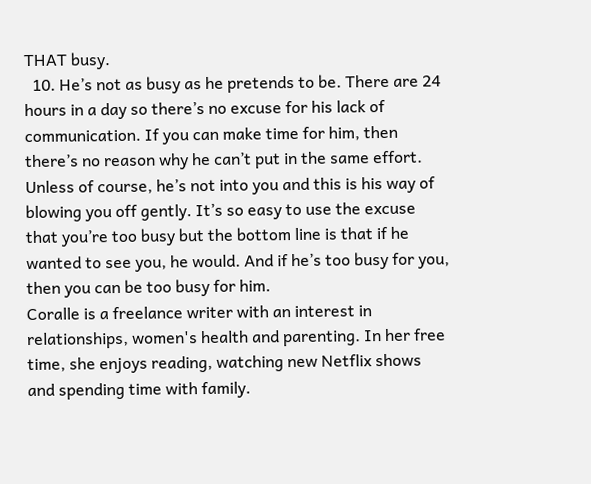THAT busy.
  10. He’s not as busy as he pretends to be. There are 24 hours in a day so there’s no excuse for his lack of communication. If you can make time for him, then there’s no reason why he can’t put in the same effort. Unless of course, he’s not into you and this is his way of blowing you off gently. It’s so easy to use the excuse that you’re too busy but the bottom line is that if he wanted to see you, he would. And if he’s too busy for you, then you can be too busy for him.
Coralle is a freelance writer with an interest in relationships, women's health and parenting. In her free time, she enjoys reading, watching new Netflix shows and spending time with family.